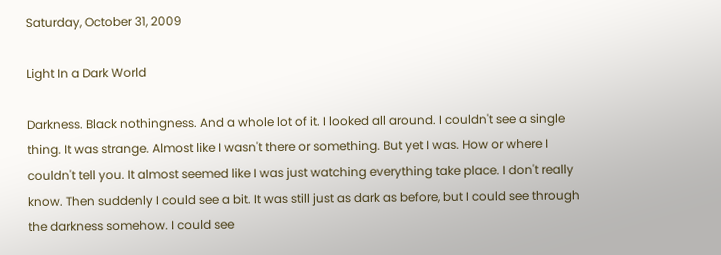Saturday, October 31, 2009

Light In a Dark World

Darkness. Black nothingness. And a whole lot of it. I looked all around. I couldn't see a single thing. It was strange. Almost like I wasn't there or something. But yet I was. How or where I couldn't tell you. It almost seemed like I was just watching everything take place. I don't really know. Then suddenly I could see a bit. It was still just as dark as before, but I could see through the darkness somehow. I could see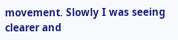movement. Slowly I was seeing clearer and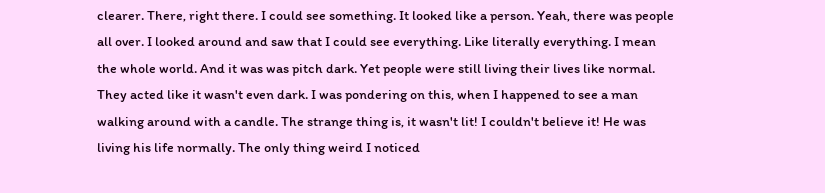clearer. There, right there. I could see something. It looked like a person. Yeah, there was people all over. I looked around and saw that I could see everything. Like literally everything. I mean the whole world. And it was was pitch dark. Yet people were still living their lives like normal. They acted like it wasn't even dark. I was pondering on this, when I happened to see a man walking around with a candle. The strange thing is, it wasn't lit! I couldn't believe it! He was living his life normally. The only thing weird I noticed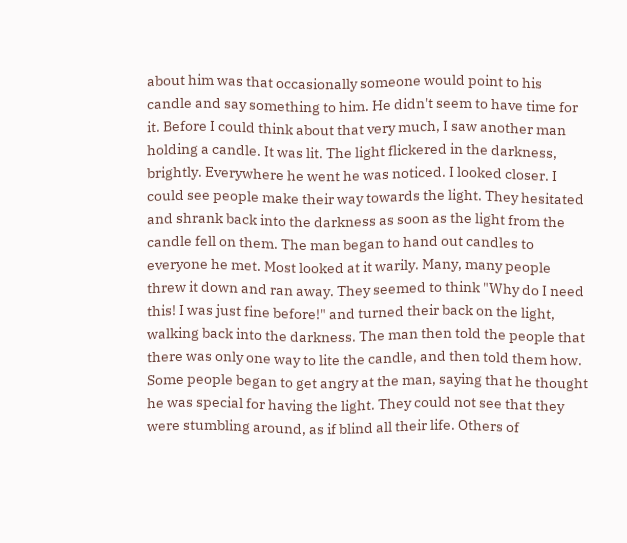about him was that occasionally someone would point to his candle and say something to him. He didn't seem to have time for it. Before I could think about that very much, I saw another man holding a candle. It was lit. The light flickered in the darkness, brightly. Everywhere he went he was noticed. I looked closer. I could see people make their way towards the light. They hesitated and shrank back into the darkness as soon as the light from the candle fell on them. The man began to hand out candles to everyone he met. Most looked at it warily. Many, many people threw it down and ran away. They seemed to think "Why do I need this! I was just fine before!" and turned their back on the light, walking back into the darkness. The man then told the people that there was only one way to lite the candle, and then told them how. Some people began to get angry at the man, saying that he thought he was special for having the light. They could not see that they were stumbling around, as if blind all their life. Others of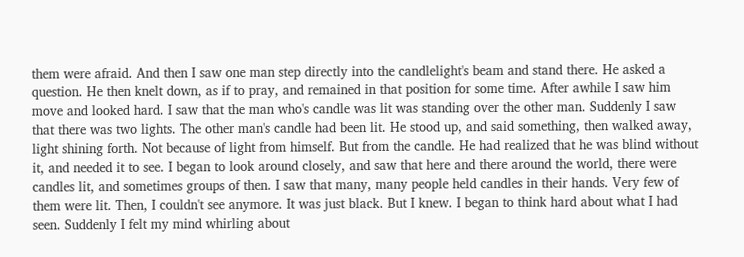them were afraid. And then I saw one man step directly into the candlelight's beam and stand there. He asked a question. He then knelt down, as if to pray, and remained in that position for some time. After awhile I saw him move and looked hard. I saw that the man who's candle was lit was standing over the other man. Suddenly I saw that there was two lights. The other man's candle had been lit. He stood up, and said something, then walked away, light shining forth. Not because of light from himself. But from the candle. He had realized that he was blind without it, and needed it to see. I began to look around closely, and saw that here and there around the world, there were candles lit, and sometimes groups of then. I saw that many, many people held candles in their hands. Very few of them were lit. Then, I couldn't see anymore. It was just black. But I knew. I began to think hard about what I had seen. Suddenly I felt my mind whirling about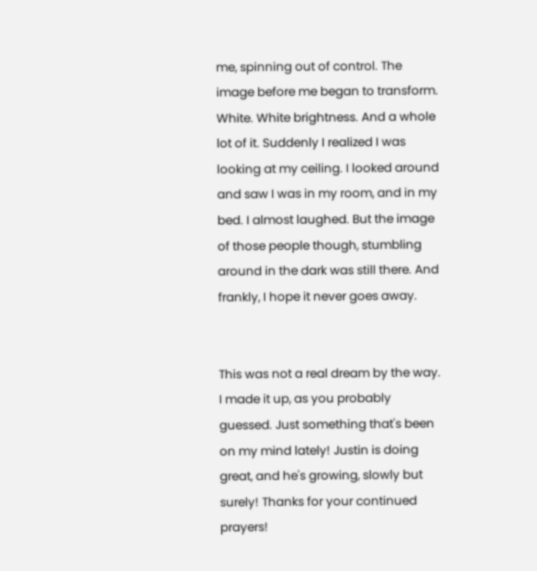me, spinning out of control. The image before me began to transform. White. White brightness. And a whole lot of it. Suddenly I realized I was looking at my ceiling. I looked around and saw I was in my room, and in my bed. I almost laughed. But the image of those people though, stumbling around in the dark was still there. And frankly, I hope it never goes away.


This was not a real dream by the way. I made it up, as you probably guessed. Just something that's been on my mind lately! Justin is doing great, and he's growing, slowly but surely! Thanks for your continued prayers!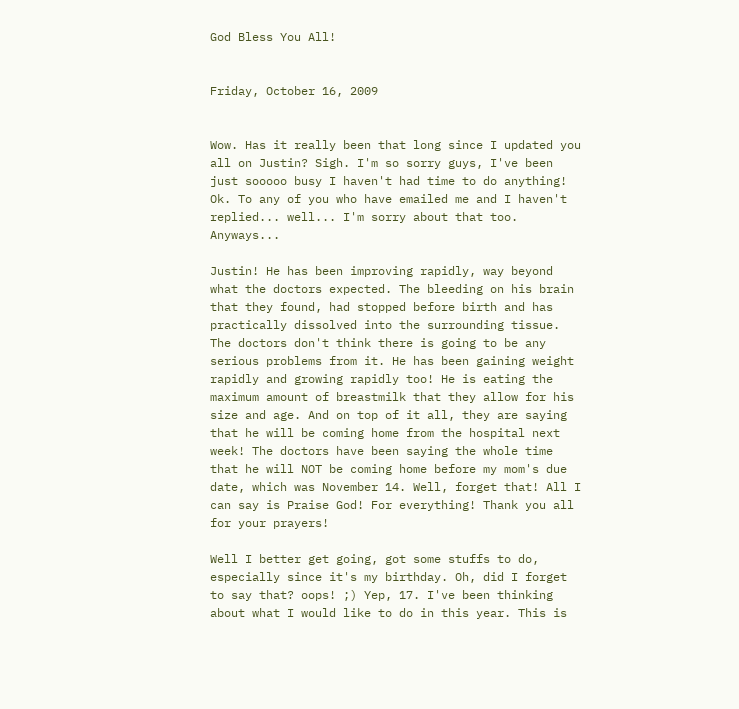God Bless You All!


Friday, October 16, 2009


Wow. Has it really been that long since I updated you all on Justin? Sigh. I'm so sorry guys, I've been just sooooo busy I haven't had time to do anything! Ok. To any of you who have emailed me and I haven't replied... well... I'm sorry about that too. Anyways...

Justin! He has been improving rapidly, way beyond what the doctors expected. The bleeding on his brain that they found, had stopped before birth and has practically dissolved into the surrounding tissue. The doctors don't think there is going to be any serious problems from it. He has been gaining weight rapidly and growing rapidly too! He is eating the maximum amount of breastmilk that they allow for his size and age. And on top of it all, they are saying that he will be coming home from the hospital next week! The doctors have been saying the whole time that he will NOT be coming home before my mom's due date, which was November 14. Well, forget that! All I can say is Praise God! For everything! Thank you all for your prayers!

Well I better get going, got some stuffs to do, especially since it's my birthday. Oh, did I forget to say that? oops! ;) Yep, 17. I've been thinking about what I would like to do in this year. This is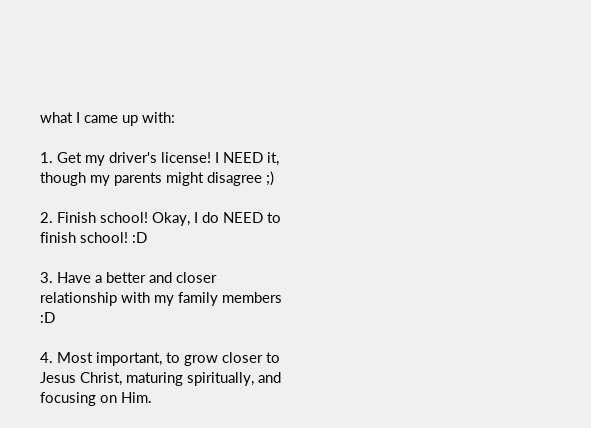what I came up with:

1. Get my driver's license! I NEED it, though my parents might disagree ;)

2. Finish school! Okay, I do NEED to finish school! :D

3. Have a better and closer relationship with my family members :D

4. Most important, to grow closer to Jesus Christ, maturing spiritually, and focusing on Him.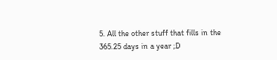5. All the other stuff that fills in the 365.25 days in a year ;D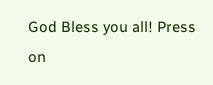God Bless you all! Press on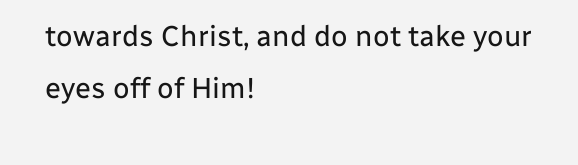towards Christ, and do not take your eyes off of Him!